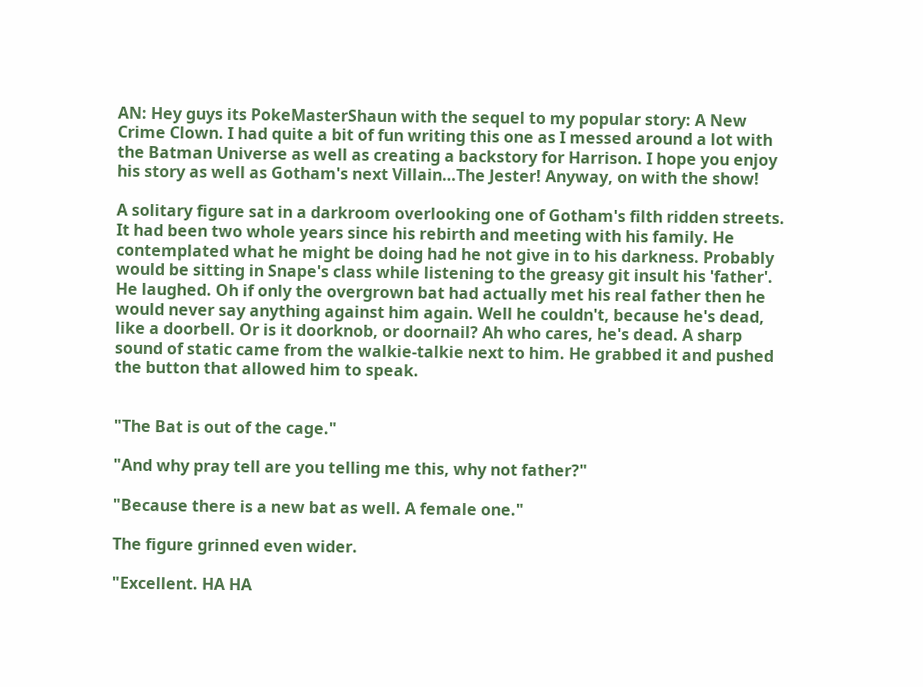AN: Hey guys its PokeMasterShaun with the sequel to my popular story: A New Crime Clown. I had quite a bit of fun writing this one as I messed around a lot with the Batman Universe as well as creating a backstory for Harrison. I hope you enjoy his story as well as Gotham's next Villain…The Jester! Anyway, on with the show!

A solitary figure sat in a darkroom overlooking one of Gotham's filth ridden streets. It had been two whole years since his rebirth and meeting with his family. He contemplated what he might be doing had he not give in to his darkness. Probably would be sitting in Snape's class while listening to the greasy git insult his 'father'. He laughed. Oh if only the overgrown bat had actually met his real father then he would never say anything against him again. Well he couldn't, because he's dead, like a doorbell. Or is it doorknob, or doornail? Ah who cares, he's dead. A sharp sound of static came from the walkie-talkie next to him. He grabbed it and pushed the button that allowed him to speak.


"The Bat is out of the cage."

"And why pray tell are you telling me this, why not father?"

"Because there is a new bat as well. A female one."

The figure grinned even wider.

"Excellent. HA HA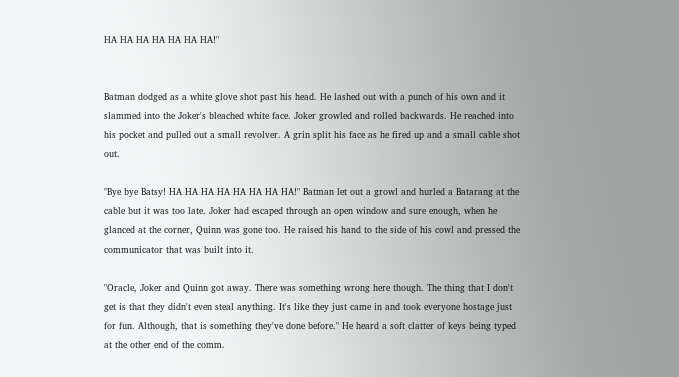HA HA HA HA HA HA HA!"


Batman dodged as a white glove shot past his head. He lashed out with a punch of his own and it slammed into the Joker's bleached white face. Joker growled and rolled backwards. He reached into his pocket and pulled out a small revolver. A grin split his face as he fired up and a small cable shot out.

"Bye bye Batsy! HA HA HA HA HA HA HA HA!" Batman let out a growl and hurled a Batarang at the cable but it was too late. Joker had escaped through an open window and sure enough, when he glanced at the corner, Quinn was gone too. He raised his hand to the side of his cowl and pressed the communicator that was built into it.

"Oracle, Joker and Quinn got away. There was something wrong here though. The thing that I don't get is that they didn't even steal anything. It's like they just came in and took everyone hostage just for fun. Although, that is something they've done before." He heard a soft clatter of keys being typed at the other end of the comm.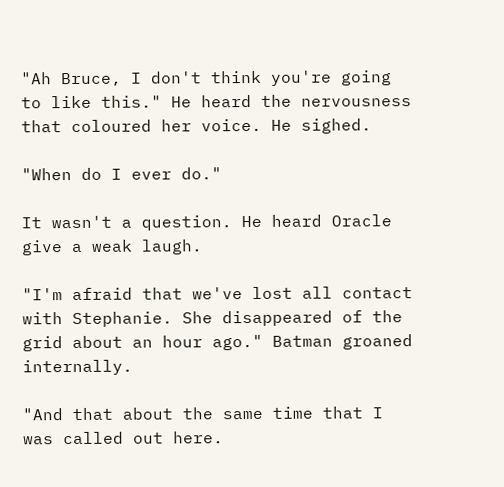"Ah Bruce, I don't think you're going to like this." He heard the nervousness that coloured her voice. He sighed.

"When do I ever do."

It wasn't a question. He heard Oracle give a weak laugh.

"I'm afraid that we've lost all contact with Stephanie. She disappeared of the grid about an hour ago." Batman groaned internally.

"And that about the same time that I was called out here.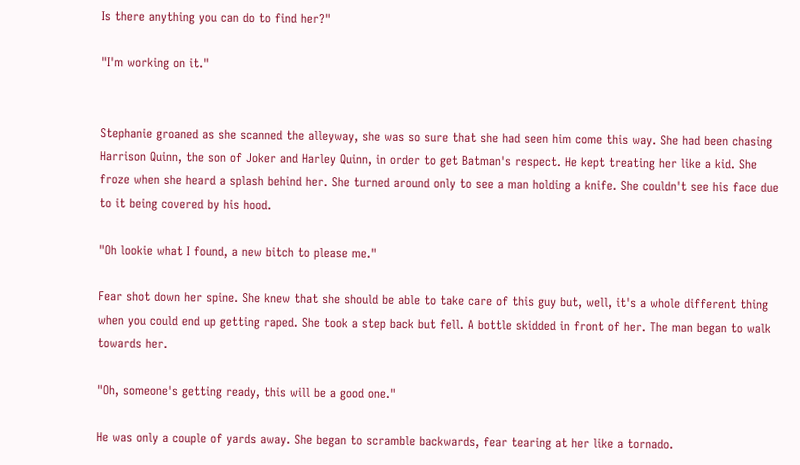Is there anything you can do to find her?"

"I'm working on it."


Stephanie groaned as she scanned the alleyway, she was so sure that she had seen him come this way. She had been chasing Harrison Quinn, the son of Joker and Harley Quinn, in order to get Batman's respect. He kept treating her like a kid. She froze when she heard a splash behind her. She turned around only to see a man holding a knife. She couldn't see his face due to it being covered by his hood.

"Oh lookie what I found, a new bitch to please me."

Fear shot down her spine. She knew that she should be able to take care of this guy but, well, it's a whole different thing when you could end up getting raped. She took a step back but fell. A bottle skidded in front of her. The man began to walk towards her.

"Oh, someone's getting ready, this will be a good one."

He was only a couple of yards away. She began to scramble backwards, fear tearing at her like a tornado.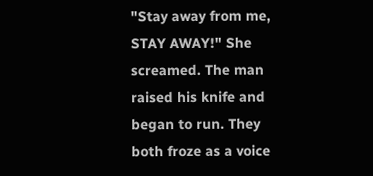"Stay away from me, STAY AWAY!" She screamed. The man raised his knife and began to run. They both froze as a voice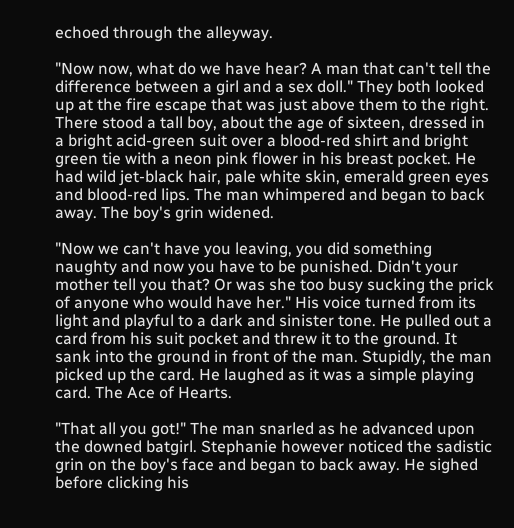echoed through the alleyway.

"Now now, what do we have hear? A man that can't tell the difference between a girl and a sex doll." They both looked up at the fire escape that was just above them to the right. There stood a tall boy, about the age of sixteen, dressed in a bright acid-green suit over a blood-red shirt and bright green tie with a neon pink flower in his breast pocket. He had wild jet-black hair, pale white skin, emerald green eyes and blood-red lips. The man whimpered and began to back away. The boy's grin widened.

"Now we can't have you leaving, you did something naughty and now you have to be punished. Didn't your mother tell you that? Or was she too busy sucking the prick of anyone who would have her." His voice turned from its light and playful to a dark and sinister tone. He pulled out a card from his suit pocket and threw it to the ground. It sank into the ground in front of the man. Stupidly, the man picked up the card. He laughed as it was a simple playing card. The Ace of Hearts.

"That all you got!" The man snarled as he advanced upon the downed batgirl. Stephanie however noticed the sadistic grin on the boy's face and began to back away. He sighed before clicking his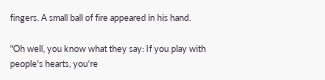fingers. A small ball of fire appeared in his hand.

"Oh well, you know what they say: If you play with people's hearts, you're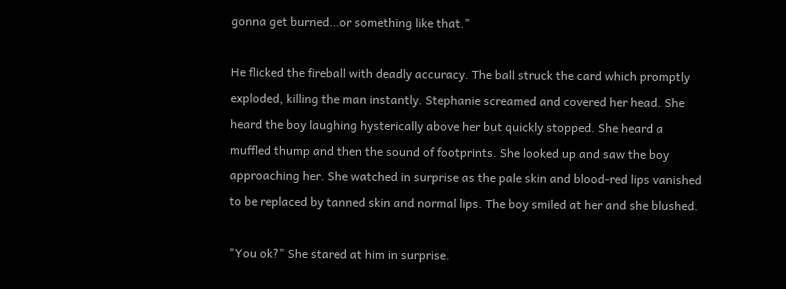gonna get burned…or something like that."

He flicked the fireball with deadly accuracy. The ball struck the card which promptly exploded, killing the man instantly. Stephanie screamed and covered her head. She heard the boy laughing hysterically above her but quickly stopped. She heard a muffled thump and then the sound of footprints. She looked up and saw the boy approaching her. She watched in surprise as the pale skin and blood-red lips vanished to be replaced by tanned skin and normal lips. The boy smiled at her and she blushed.

"You ok?" She stared at him in surprise.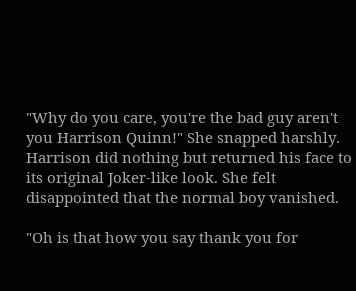"Why do you care, you're the bad guy aren't you Harrison Quinn!" She snapped harshly. Harrison did nothing but returned his face to its original Joker-like look. She felt disappointed that the normal boy vanished.

"Oh is that how you say thank you for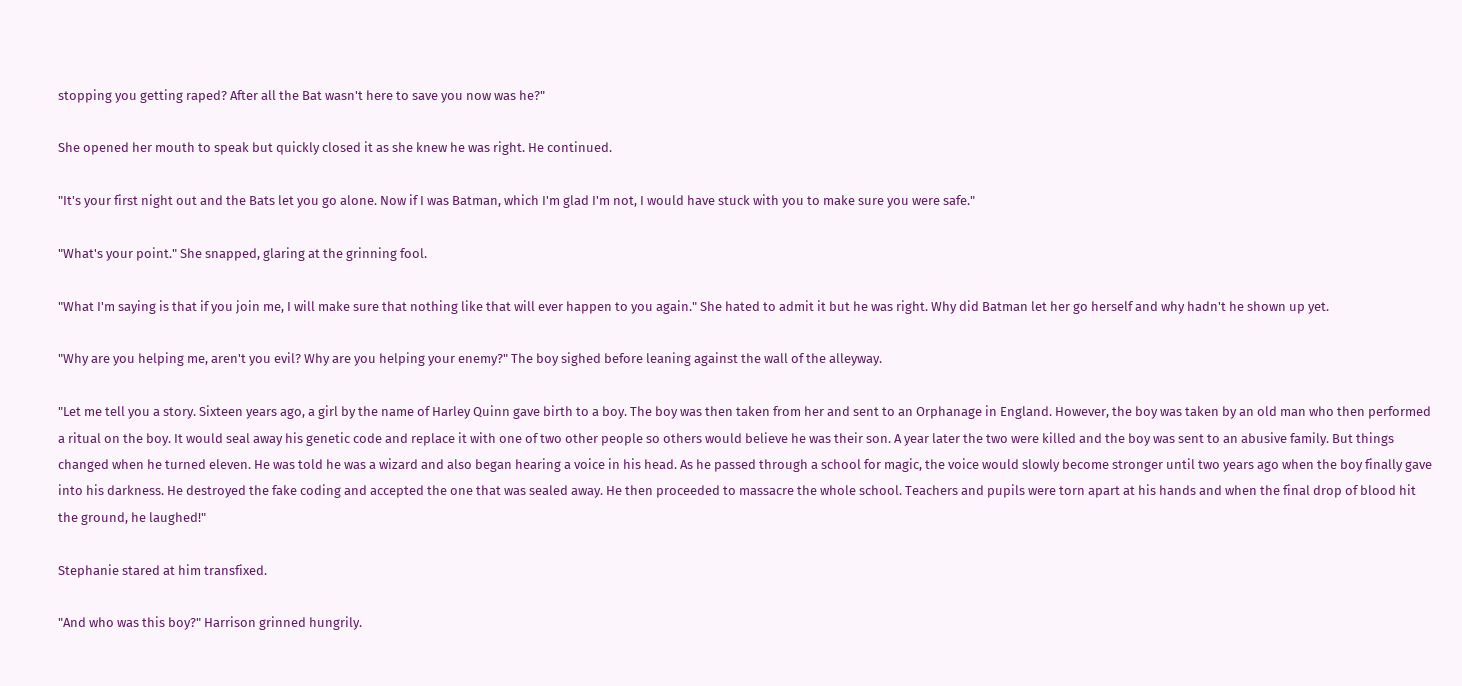stopping you getting raped? After all the Bat wasn't here to save you now was he?"

She opened her mouth to speak but quickly closed it as she knew he was right. He continued.

"It's your first night out and the Bats let you go alone. Now if I was Batman, which I'm glad I'm not, I would have stuck with you to make sure you were safe."

"What's your point." She snapped, glaring at the grinning fool.

"What I'm saying is that if you join me, I will make sure that nothing like that will ever happen to you again." She hated to admit it but he was right. Why did Batman let her go herself and why hadn't he shown up yet.

"Why are you helping me, aren't you evil? Why are you helping your enemy?" The boy sighed before leaning against the wall of the alleyway.

"Let me tell you a story. Sixteen years ago, a girl by the name of Harley Quinn gave birth to a boy. The boy was then taken from her and sent to an Orphanage in England. However, the boy was taken by an old man who then performed a ritual on the boy. It would seal away his genetic code and replace it with one of two other people so others would believe he was their son. A year later the two were killed and the boy was sent to an abusive family. But things changed when he turned eleven. He was told he was a wizard and also began hearing a voice in his head. As he passed through a school for magic, the voice would slowly become stronger until two years ago when the boy finally gave into his darkness. He destroyed the fake coding and accepted the one that was sealed away. He then proceeded to massacre the whole school. Teachers and pupils were torn apart at his hands and when the final drop of blood hit the ground, he laughed!"

Stephanie stared at him transfixed.

"And who was this boy?" Harrison grinned hungrily.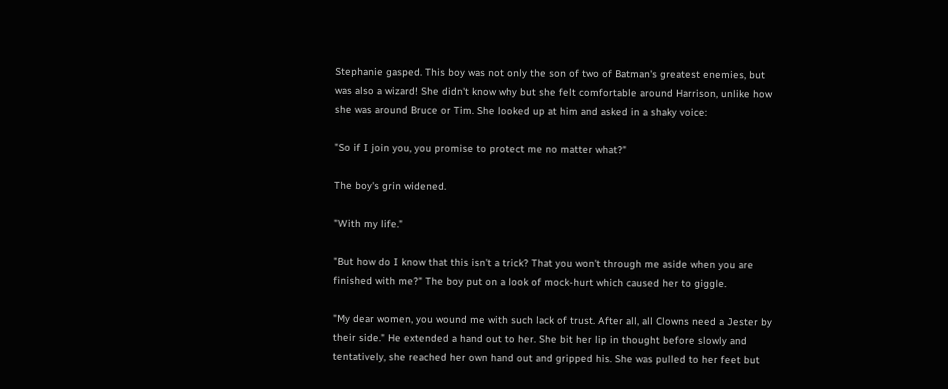Stephanie gasped. This boy was not only the son of two of Batman's greatest enemies, but was also a wizard! She didn't know why but she felt comfortable around Harrison, unlike how she was around Bruce or Tim. She looked up at him and asked in a shaky voice:

"So if I join you, you promise to protect me no matter what?"

The boy's grin widened.

"With my life."

"But how do I know that this isn't a trick? That you won't through me aside when you are finished with me?" The boy put on a look of mock-hurt which caused her to giggle.

"My dear women, you wound me with such lack of trust. After all, all Clowns need a Jester by their side." He extended a hand out to her. She bit her lip in thought before slowly and tentatively, she reached her own hand out and gripped his. She was pulled to her feet but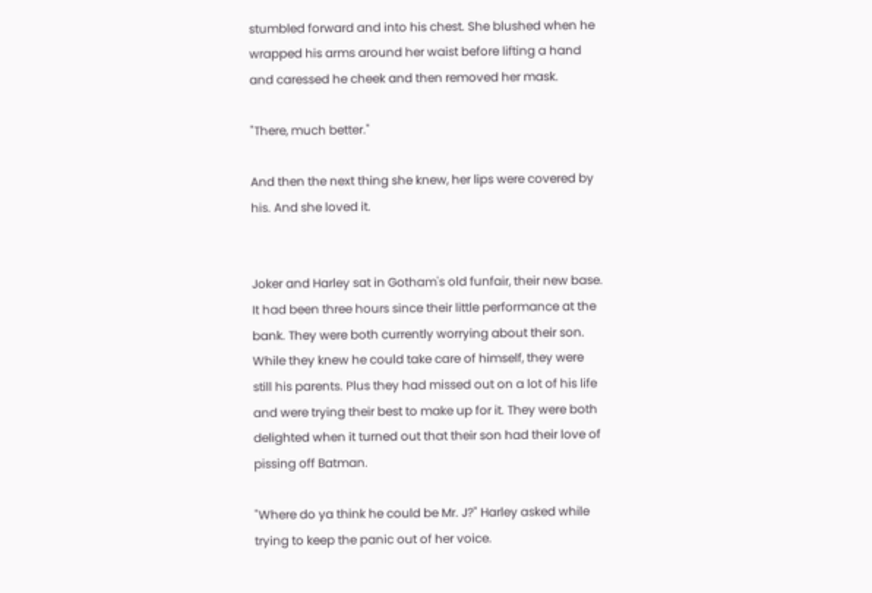stumbled forward and into his chest. She blushed when he wrapped his arms around her waist before lifting a hand and caressed he cheek and then removed her mask.

"There, much better."

And then the next thing she knew, her lips were covered by his. And she loved it.


Joker and Harley sat in Gotham's old funfair, their new base. It had been three hours since their little performance at the bank. They were both currently worrying about their son. While they knew he could take care of himself, they were still his parents. Plus they had missed out on a lot of his life and were trying their best to make up for it. They were both delighted when it turned out that their son had their love of pissing off Batman.

"Where do ya think he could be Mr. J?" Harley asked while trying to keep the panic out of her voice.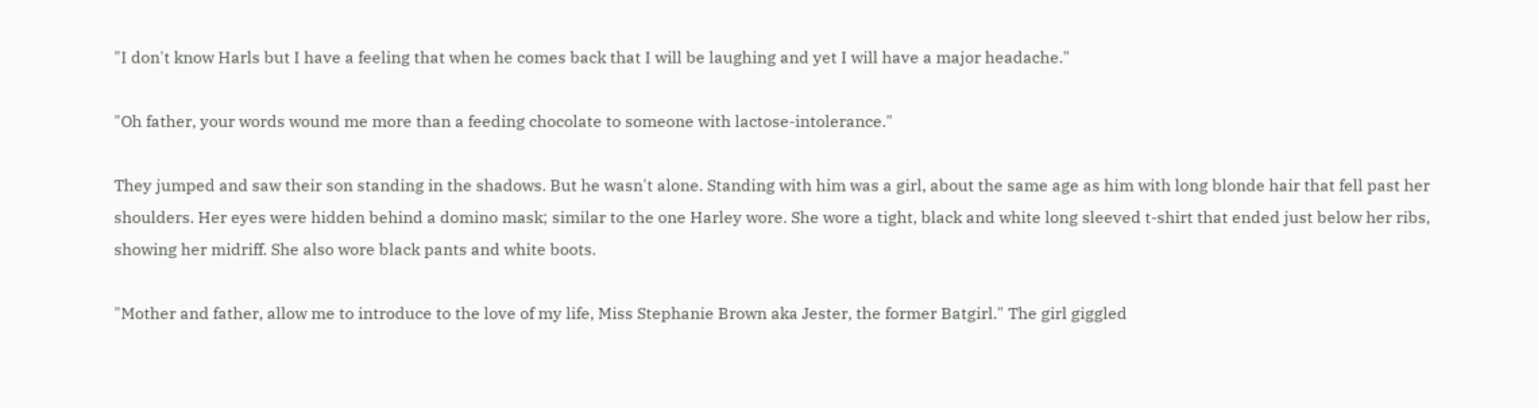"I don't know Harls but I have a feeling that when he comes back that I will be laughing and yet I will have a major headache."

"Oh father, your words wound me more than a feeding chocolate to someone with lactose-intolerance."

They jumped and saw their son standing in the shadows. But he wasn't alone. Standing with him was a girl, about the same age as him with long blonde hair that fell past her shoulders. Her eyes were hidden behind a domino mask; similar to the one Harley wore. She wore a tight, black and white long sleeved t-shirt that ended just below her ribs, showing her midriff. She also wore black pants and white boots.

"Mother and father, allow me to introduce to the love of my life, Miss Stephanie Brown aka Jester, the former Batgirl." The girl giggled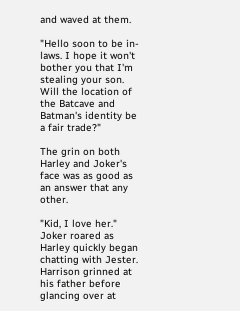and waved at them.

"Hello soon to be in-laws. I hope it won't bother you that I'm stealing your son. Will the location of the Batcave and Batman's identity be a fair trade?"

The grin on both Harley and Joker's face was as good as an answer that any other.

"Kid, I love her." Joker roared as Harley quickly began chatting with Jester. Harrison grinned at his father before glancing over at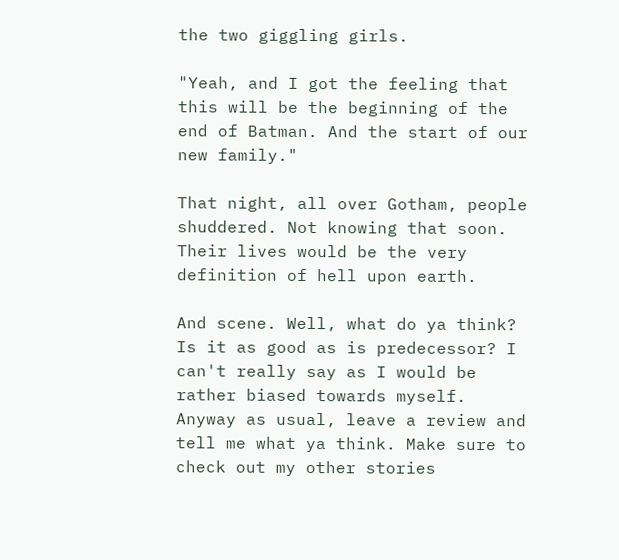the two giggling girls.

"Yeah, and I got the feeling that this will be the beginning of the end of Batman. And the start of our new family."

That night, all over Gotham, people shuddered. Not knowing that soon. Their lives would be the very definition of hell upon earth.

And scene. Well, what do ya think? Is it as good as is predecessor? I can't really say as I would be rather biased towards myself. Anyway as usual, leave a review and tell me what ya think. Make sure to check out my other stories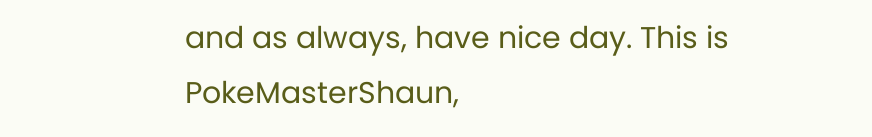and as always, have nice day. This is PokeMasterShaun,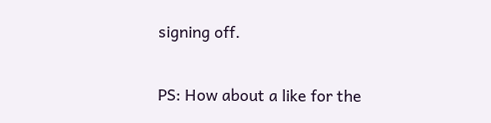signing off.

PS: How about a like for the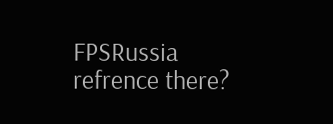FPSRussia refrence there?